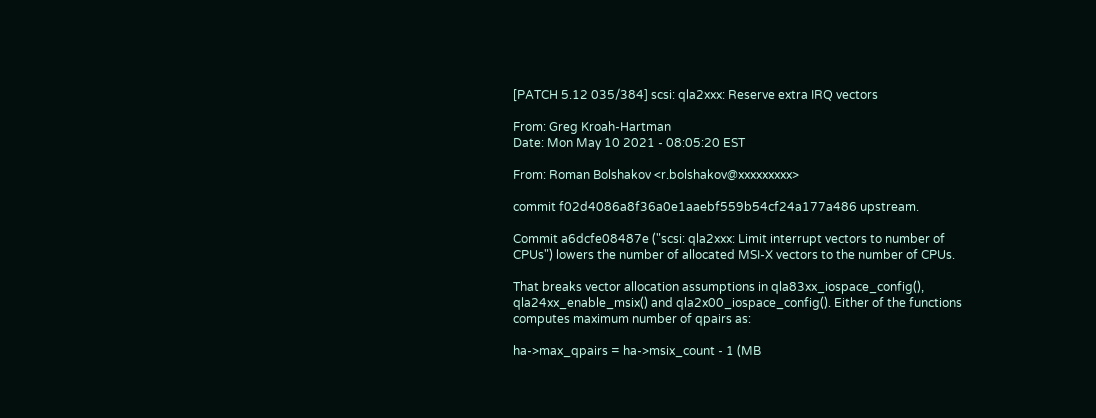[PATCH 5.12 035/384] scsi: qla2xxx: Reserve extra IRQ vectors

From: Greg Kroah-Hartman
Date: Mon May 10 2021 - 08:05:20 EST

From: Roman Bolshakov <r.bolshakov@xxxxxxxxx>

commit f02d4086a8f36a0e1aaebf559b54cf24a177a486 upstream.

Commit a6dcfe08487e ("scsi: qla2xxx: Limit interrupt vectors to number of
CPUs") lowers the number of allocated MSI-X vectors to the number of CPUs.

That breaks vector allocation assumptions in qla83xx_iospace_config(),
qla24xx_enable_msix() and qla2x00_iospace_config(). Either of the functions
computes maximum number of qpairs as:

ha->max_qpairs = ha->msix_count - 1 (MB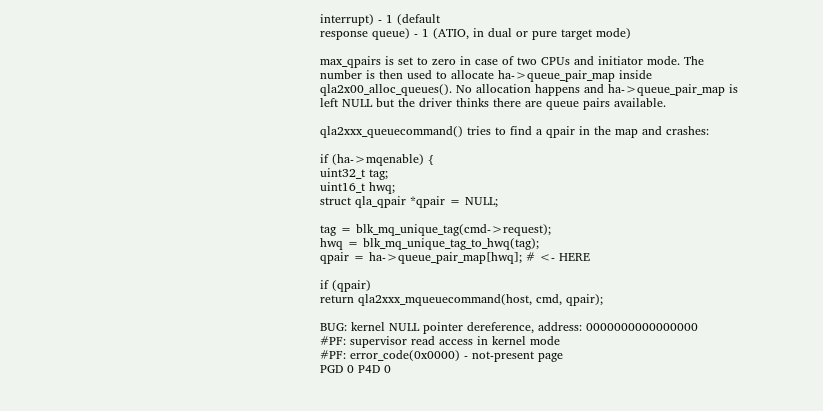interrupt) - 1 (default
response queue) - 1 (ATIO, in dual or pure target mode)

max_qpairs is set to zero in case of two CPUs and initiator mode. The
number is then used to allocate ha->queue_pair_map inside
qla2x00_alloc_queues(). No allocation happens and ha->queue_pair_map is
left NULL but the driver thinks there are queue pairs available.

qla2xxx_queuecommand() tries to find a qpair in the map and crashes:

if (ha->mqenable) {
uint32_t tag;
uint16_t hwq;
struct qla_qpair *qpair = NULL;

tag = blk_mq_unique_tag(cmd->request);
hwq = blk_mq_unique_tag_to_hwq(tag);
qpair = ha->queue_pair_map[hwq]; # <- HERE

if (qpair)
return qla2xxx_mqueuecommand(host, cmd, qpair);

BUG: kernel NULL pointer dereference, address: 0000000000000000
#PF: supervisor read access in kernel mode
#PF: error_code(0x0000) - not-present page
PGD 0 P4D 0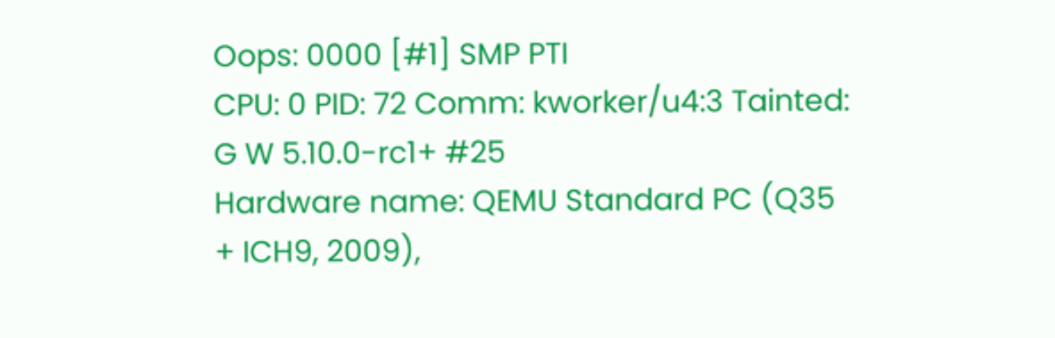Oops: 0000 [#1] SMP PTI
CPU: 0 PID: 72 Comm: kworker/u4:3 Tainted: G W 5.10.0-rc1+ #25
Hardware name: QEMU Standard PC (Q35 + ICH9, 2009),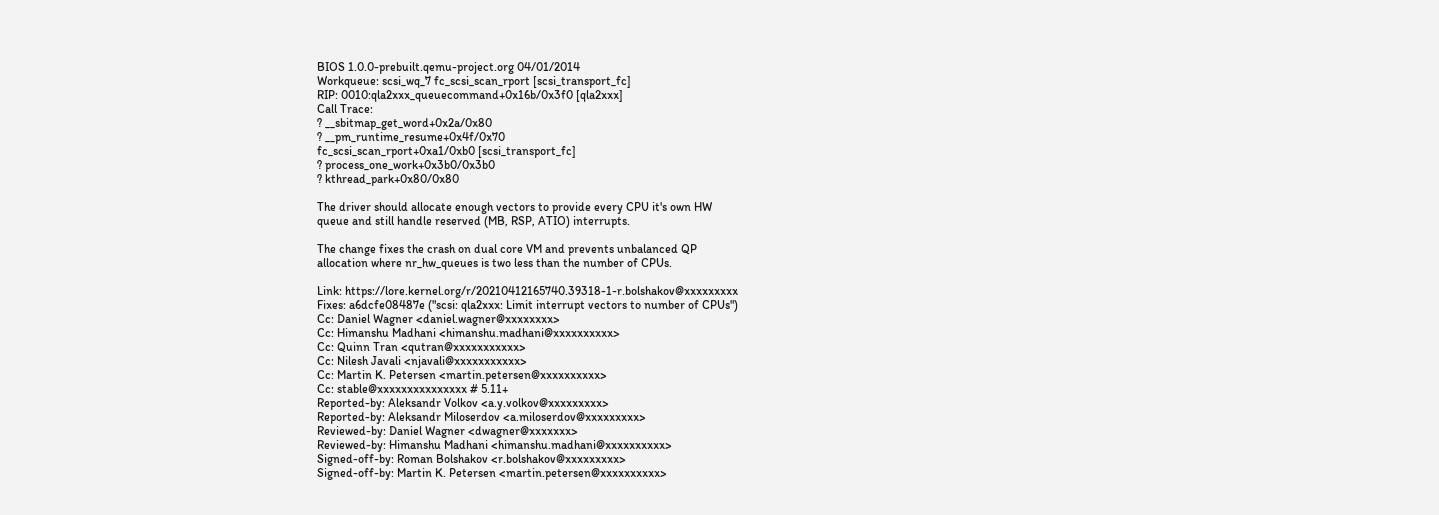BIOS 1.0.0-prebuilt.qemu-project.org 04/01/2014
Workqueue: scsi_wq_7 fc_scsi_scan_rport [scsi_transport_fc]
RIP: 0010:qla2xxx_queuecommand+0x16b/0x3f0 [qla2xxx]
Call Trace:
? __sbitmap_get_word+0x2a/0x80
? __pm_runtime_resume+0x4f/0x70
fc_scsi_scan_rport+0xa1/0xb0 [scsi_transport_fc]
? process_one_work+0x3b0/0x3b0
? kthread_park+0x80/0x80

The driver should allocate enough vectors to provide every CPU it's own HW
queue and still handle reserved (MB, RSP, ATIO) interrupts.

The change fixes the crash on dual core VM and prevents unbalanced QP
allocation where nr_hw_queues is two less than the number of CPUs.

Link: https://lore.kernel.org/r/20210412165740.39318-1-r.bolshakov@xxxxxxxxx
Fixes: a6dcfe08487e ("scsi: qla2xxx: Limit interrupt vectors to number of CPUs")
Cc: Daniel Wagner <daniel.wagner@xxxxxxxx>
Cc: Himanshu Madhani <himanshu.madhani@xxxxxxxxxx>
Cc: Quinn Tran <qutran@xxxxxxxxxxx>
Cc: Nilesh Javali <njavali@xxxxxxxxxxx>
Cc: Martin K. Petersen <martin.petersen@xxxxxxxxxx>
Cc: stable@xxxxxxxxxxxxxxx # 5.11+
Reported-by: Aleksandr Volkov <a.y.volkov@xxxxxxxxx>
Reported-by: Aleksandr Miloserdov <a.miloserdov@xxxxxxxxx>
Reviewed-by: Daniel Wagner <dwagner@xxxxxxx>
Reviewed-by: Himanshu Madhani <himanshu.madhani@xxxxxxxxxx>
Signed-off-by: Roman Bolshakov <r.bolshakov@xxxxxxxxx>
Signed-off-by: Martin K. Petersen <martin.petersen@xxxxxxxxxx>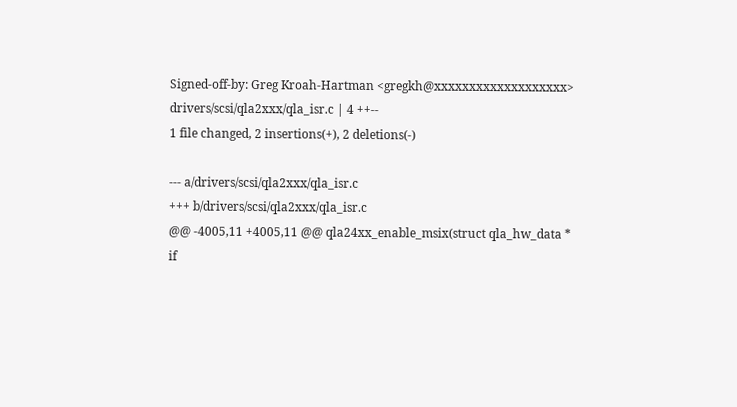Signed-off-by: Greg Kroah-Hartman <gregkh@xxxxxxxxxxxxxxxxxxx>
drivers/scsi/qla2xxx/qla_isr.c | 4 ++--
1 file changed, 2 insertions(+), 2 deletions(-)

--- a/drivers/scsi/qla2xxx/qla_isr.c
+++ b/drivers/scsi/qla2xxx/qla_isr.c
@@ -4005,11 +4005,11 @@ qla24xx_enable_msix(struct qla_hw_data *
if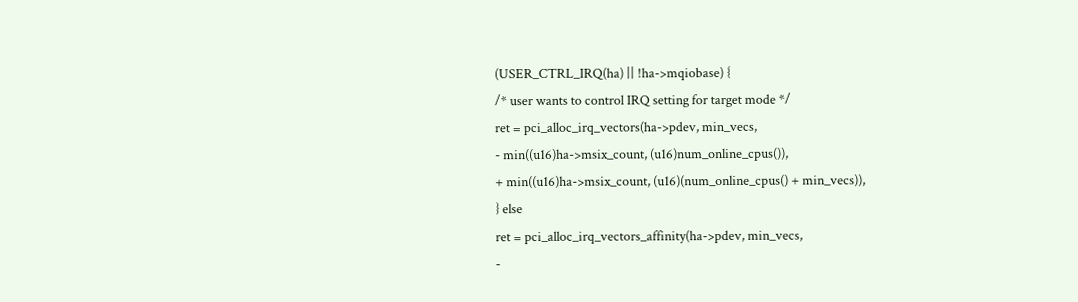(USER_CTRL_IRQ(ha) || !ha->mqiobase) {
/* user wants to control IRQ setting for target mode */
ret = pci_alloc_irq_vectors(ha->pdev, min_vecs,
- min((u16)ha->msix_count, (u16)num_online_cpus()),
+ min((u16)ha->msix_count, (u16)(num_online_cpus() + min_vecs)),
} else
ret = pci_alloc_irq_vectors_affinity(ha->pdev, min_vecs,
-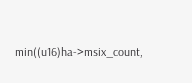min((u16)ha->msix_count,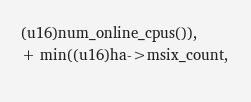(u16)num_online_cpus()),
+ min((u16)ha->msix_count,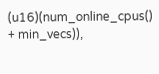(u16)(num_online_cpus() + min_vecs)),